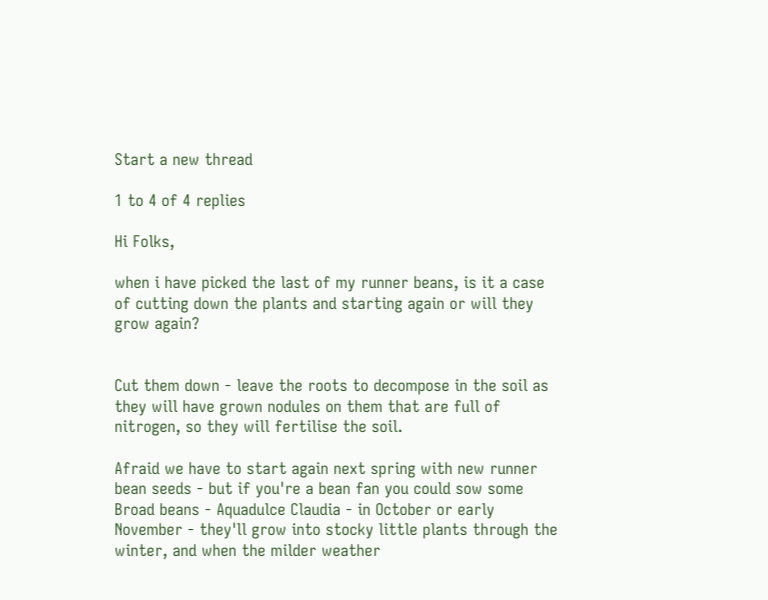Start a new thread

1 to 4 of 4 replies

Hi Folks,

when i have picked the last of my runner beans, is it a case of cutting down the plants and starting again or will they grow again?


Cut them down - leave the roots to decompose in the soil as they will have grown nodules on them that are full of nitrogen, so they will fertilise the soil.

Afraid we have to start again next spring with new runner bean seeds - but if you're a bean fan you could sow some Broad beans - Aquadulce Claudia - in October or early November - they'll grow into stocky little plants through the winter, and when the milder weather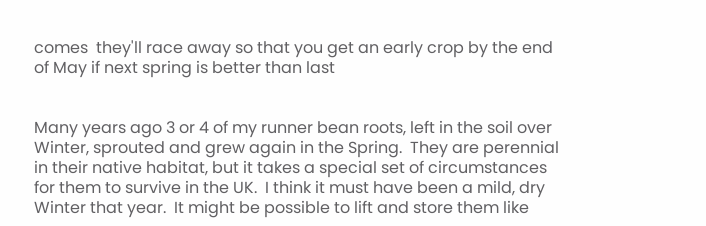comes  they'll race away so that you get an early crop by the end of May if next spring is better than last


Many years ago 3 or 4 of my runner bean roots, left in the soil over Winter, sprouted and grew again in the Spring.  They are perennial in their native habitat, but it takes a special set of circumstances for them to survive in the UK.  I think it must have been a mild, dry Winter that year.  It might be possible to lift and store them like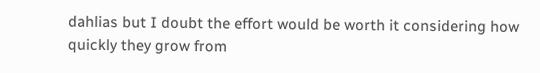dahlias but I doubt the effort would be worth it considering how quickly they grow from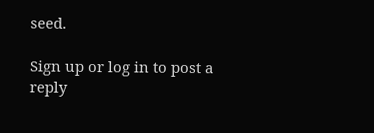seed.

Sign up or log in to post a reply